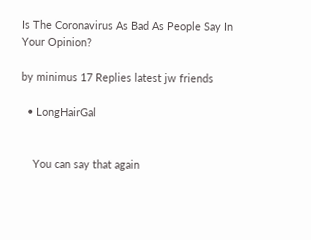Is The Coronavirus As Bad As People Say In Your Opinion?

by minimus 17 Replies latest jw friends

  • LongHairGal


    You can say that again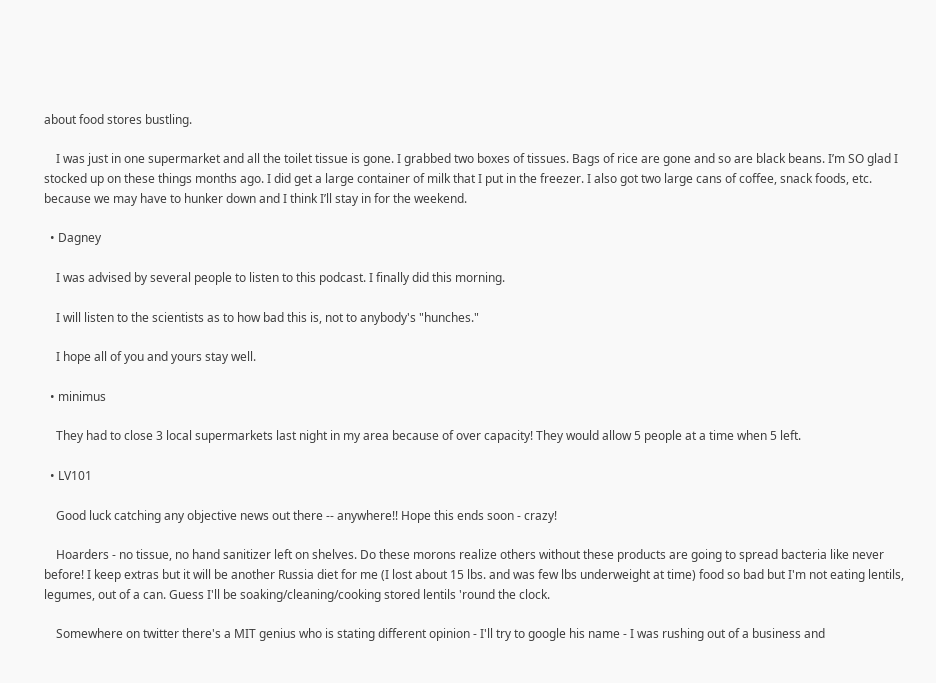about food stores bustling.

    I was just in one supermarket and all the toilet tissue is gone. I grabbed two boxes of tissues. Bags of rice are gone and so are black beans. I’m SO glad I stocked up on these things months ago. I did get a large container of milk that I put in the freezer. I also got two large cans of coffee, snack foods, etc. because we may have to hunker down and I think I’ll stay in for the weekend.

  • Dagney

    I was advised by several people to listen to this podcast. I finally did this morning.

    I will listen to the scientists as to how bad this is, not to anybody's "hunches."

    I hope all of you and yours stay well.

  • minimus

    They had to close 3 local supermarkets last night in my area because of over capacity! They would allow 5 people at a time when 5 left.

  • LV101

    Good luck catching any objective news out there -- anywhere!! Hope this ends soon - crazy!

    Hoarders - no tissue, no hand sanitizer left on shelves. Do these morons realize others without these products are going to spread bacteria like never before! I keep extras but it will be another Russia diet for me (I lost about 15 lbs. and was few lbs underweight at time) food so bad but I'm not eating lentils, legumes, out of a can. Guess I'll be soaking/cleaning/cooking stored lentils 'round the clock.

    Somewhere on twitter there's a MIT genius who is stating different opinion - I'll try to google his name - I was rushing out of a business and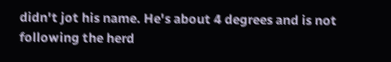didn't jot his name. He's about 4 degrees and is not following the herd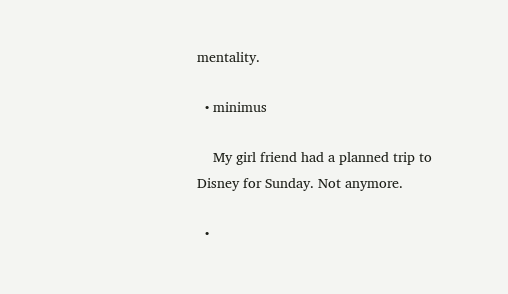mentality.

  • minimus

    My girl friend had a planned trip to Disney for Sunday. Not anymore.

  •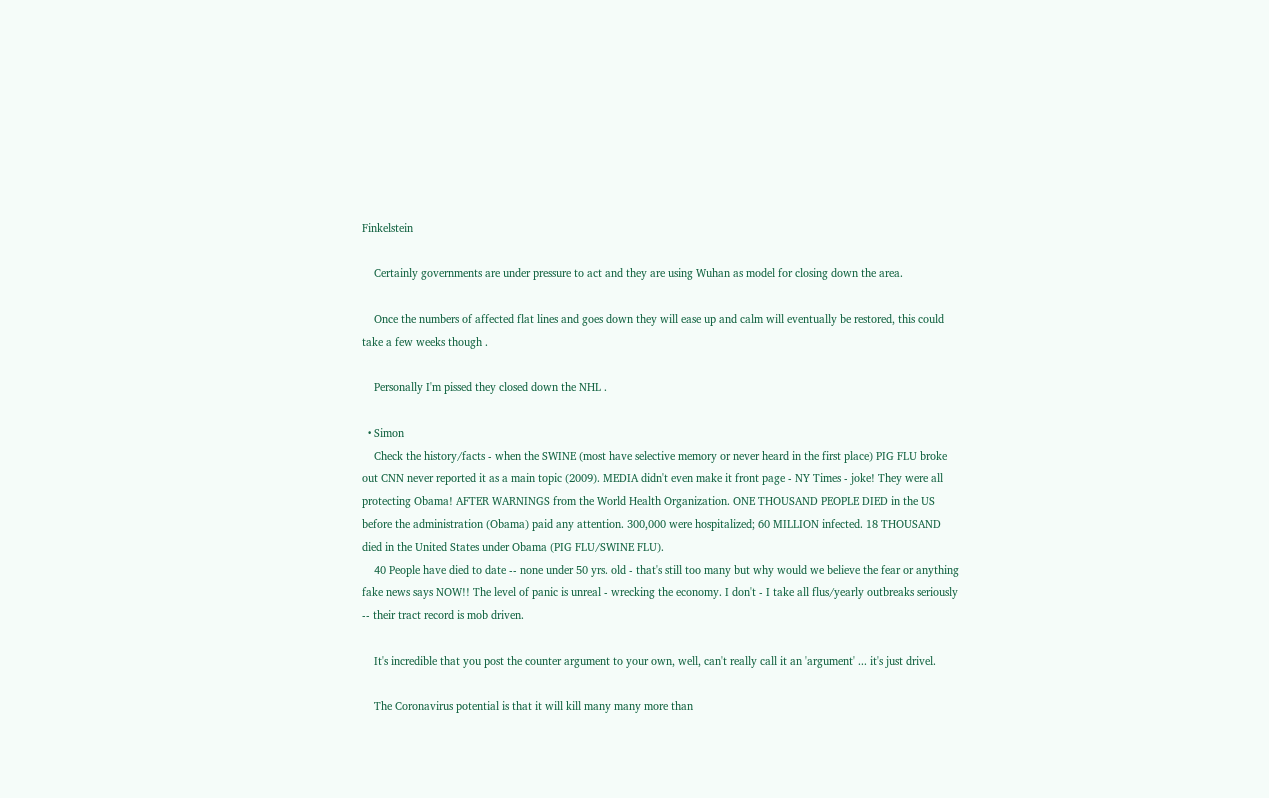Finkelstein

    Certainly governments are under pressure to act and they are using Wuhan as model for closing down the area.

    Once the numbers of affected flat lines and goes down they will ease up and calm will eventually be restored, this could take a few weeks though .

    Personally I'm pissed they closed down the NHL .

  • Simon
    Check the history/facts - when the SWINE (most have selective memory or never heard in the first place) PIG FLU broke out CNN never reported it as a main topic (2009). MEDIA didn't even make it front page - NY Times - joke! They were all protecting Obama! AFTER WARNINGS from the World Health Organization. ONE THOUSAND PEOPLE DIED in the US before the administration (Obama) paid any attention. 300,000 were hospitalized; 60 MILLION infected. 18 THOUSAND died in the United States under Obama (PIG FLU/SWINE FLU).
    40 People have died to date -- none under 50 yrs. old - that's still too many but why would we believe the fear or anything fake news says NOW!! The level of panic is unreal - wrecking the economy. I don't - I take all flus/yearly outbreaks seriously -- their tract record is mob driven.

    It's incredible that you post the counter argument to your own, well, can't really call it an 'argument' ... it's just drivel.

    The Coronavirus potential is that it will kill many many more than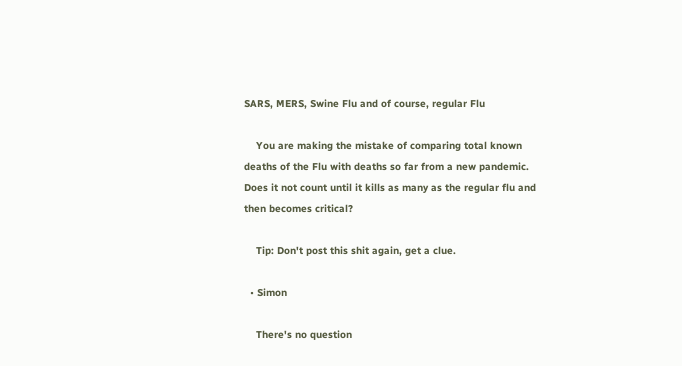SARS, MERS, Swine Flu and of course, regular Flu

    You are making the mistake of comparing total known deaths of the Flu with deaths so far from a new pandemic. Does it not count until it kills as many as the regular flu and then becomes critical?

    Tip: Don't post this shit again, get a clue.

  • Simon

    There's no question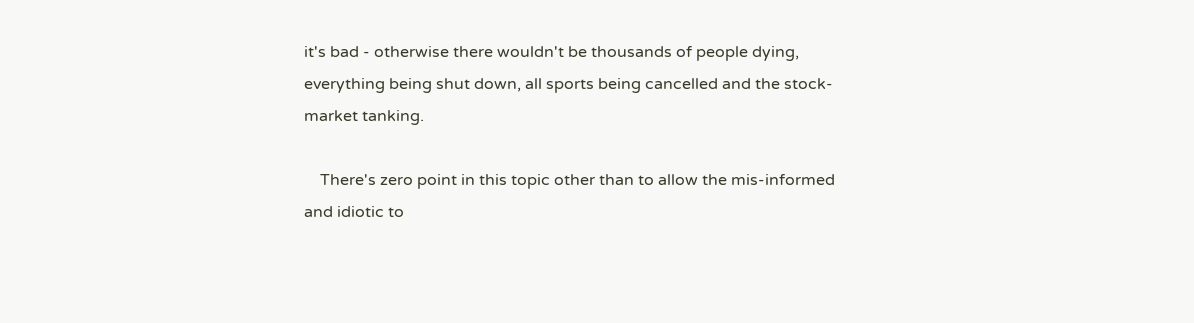it's bad - otherwise there wouldn't be thousands of people dying, everything being shut down, all sports being cancelled and the stock-market tanking.

    There's zero point in this topic other than to allow the mis-informed and idiotic to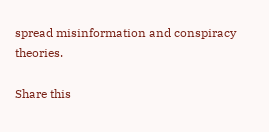spread misinformation and conspiracy theories.

Share this